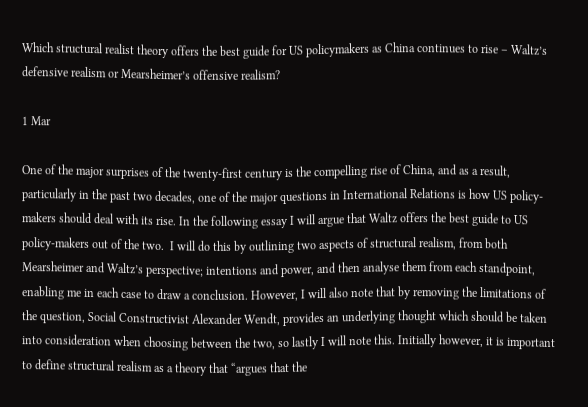Which structural realist theory offers the best guide for US policymakers as China continues to rise – Waltz’s defensive realism or Mearsheimer’s offensive realism?

1 Mar

One of the major surprises of the twenty-first century is the compelling rise of China, and as a result, particularly in the past two decades, one of the major questions in International Relations is how US policy-makers should deal with its rise. In the following essay I will argue that Waltz offers the best guide to US policy-makers out of the two.  I will do this by outlining two aspects of structural realism, from both Mearsheimer and Waltz’s perspective; intentions and power, and then analyse them from each standpoint, enabling me in each case to draw a conclusion. However, I will also note that by removing the limitations of the question, Social Constructivist Alexander Wendt, provides an underlying thought which should be taken into consideration when choosing between the two, so lastly I will note this. Initially however, it is important to define structural realism as a theory that “argues that the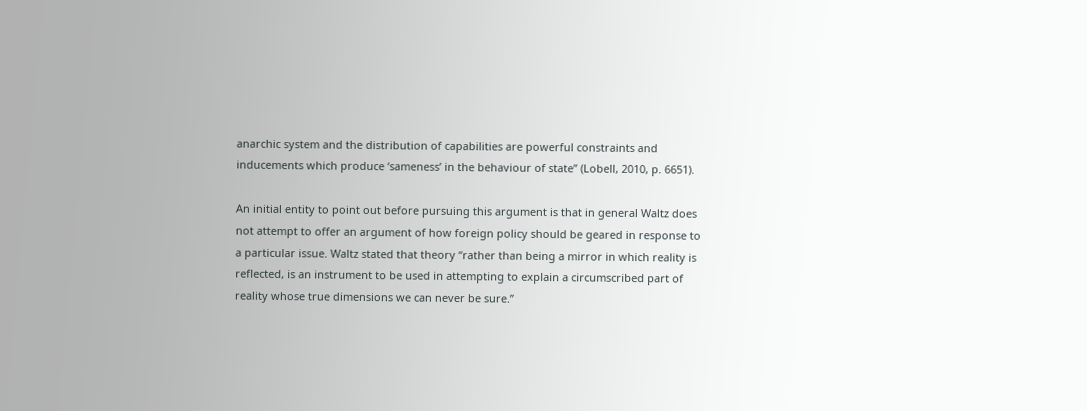anarchic system and the distribution of capabilities are powerful constraints and inducements which produce ‘sameness’ in the behaviour of state” (Lobell, 2010, p. 6651).

An initial entity to point out before pursuing this argument is that in general Waltz does not attempt to offer an argument of how foreign policy should be geared in response to a particular issue. Waltz stated that theory “rather than being a mirror in which reality is reflected, is an instrument to be used in attempting to explain a circumscribed part of reality whose true dimensions we can never be sure.”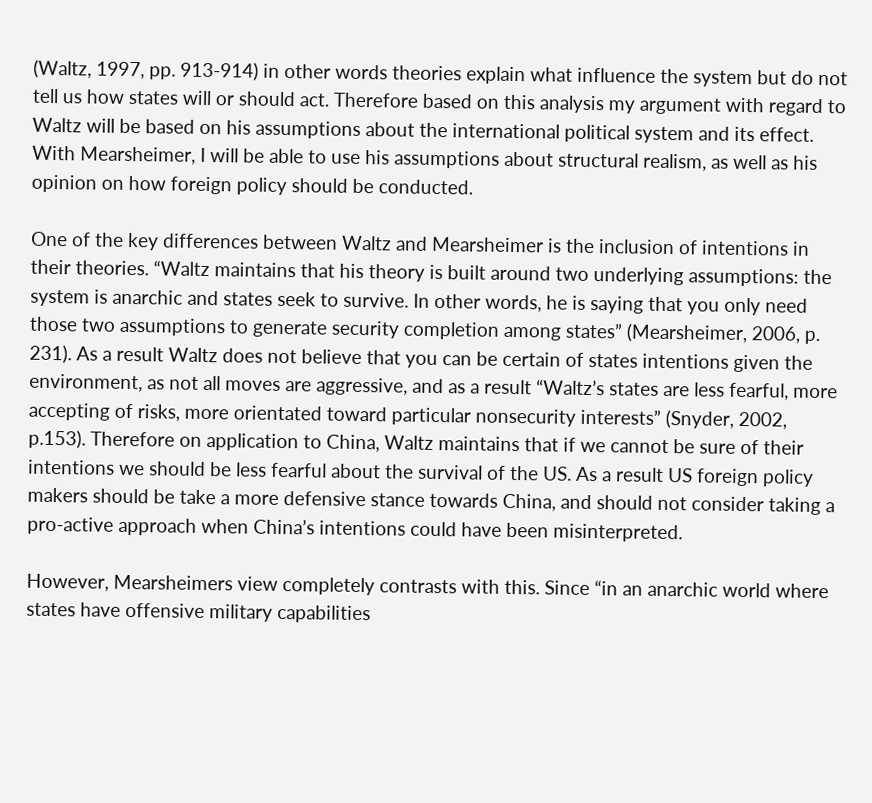(Waltz, 1997, pp. 913-914) in other words theories explain what influence the system but do not tell us how states will or should act. Therefore based on this analysis my argument with regard to Waltz will be based on his assumptions about the international political system and its effect. With Mearsheimer, I will be able to use his assumptions about structural realism, as well as his opinion on how foreign policy should be conducted.

One of the key differences between Waltz and Mearsheimer is the inclusion of intentions in their theories. “Waltz maintains that his theory is built around two underlying assumptions: the system is anarchic and states seek to survive. In other words, he is saying that you only need those two assumptions to generate security completion among states” (Mearsheimer, 2006, p. 231). As a result Waltz does not believe that you can be certain of states intentions given the environment, as not all moves are aggressive, and as a result “Waltz’s states are less fearful, more accepting of risks, more orientated toward particular nonsecurity interests” (Snyder, 2002, p.153). Therefore on application to China, Waltz maintains that if we cannot be sure of their intentions we should be less fearful about the survival of the US. As a result US foreign policy makers should be take a more defensive stance towards China, and should not consider taking a pro-active approach when China’s intentions could have been misinterpreted.

However, Mearsheimers view completely contrasts with this. Since “in an anarchic world where states have offensive military capabilities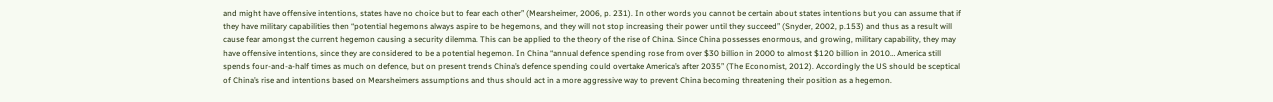and might have offensive intentions, states have no choice but to fear each other” (Mearsheimer, 2006, p. 231). In other words you cannot be certain about states intentions but you can assume that if they have military capabilities then “potential hegemons always aspire to be hegemons, and they will not stop increasing their power until they succeed” (Snyder, 2002, p.153) and thus as a result will cause fear amongst the current hegemon causing a security dilemma. This can be applied to the theory of the rise of China. Since China possesses enormous, and growing, military capability, they may have offensive intentions, since they are considered to be a potential hegemon. In China “annual defence spending rose from over $30 billion in 2000 to almost $120 billion in 2010… America still spends four-and-a-half times as much on defence, but on present trends China’s defence spending could overtake America’s after 2035” (The Economist, 2012). Accordingly the US should be sceptical of China’s rise and intentions based on Mearsheimers assumptions and thus should act in a more aggressive way to prevent China becoming threatening their position as a hegemon.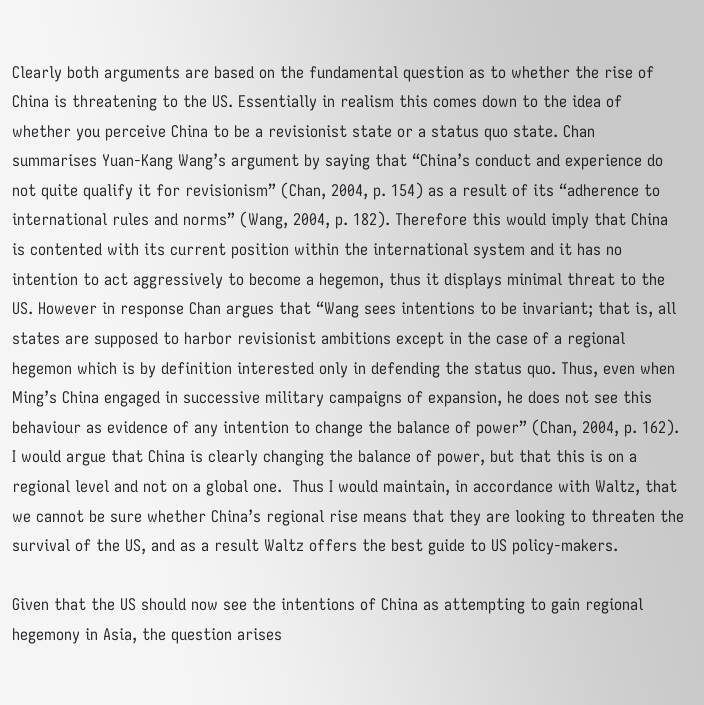Clearly both arguments are based on the fundamental question as to whether the rise of China is threatening to the US. Essentially in realism this comes down to the idea of whether you perceive China to be a revisionist state or a status quo state. Chan summarises Yuan-Kang Wang’s argument by saying that “China’s conduct and experience do not quite qualify it for revisionism” (Chan, 2004, p. 154) as a result of its “adherence to international rules and norms” (Wang, 2004, p. 182). Therefore this would imply that China is contented with its current position within the international system and it has no intention to act aggressively to become a hegemon, thus it displays minimal threat to the US. However in response Chan argues that “Wang sees intentions to be invariant; that is, all states are supposed to harbor revisionist ambitions except in the case of a regional hegemon which is by definition interested only in defending the status quo. Thus, even when Ming’s China engaged in successive military campaigns of expansion, he does not see this behaviour as evidence of any intention to change the balance of power” (Chan, 2004, p. 162). I would argue that China is clearly changing the balance of power, but that this is on a regional level and not on a global one.  Thus I would maintain, in accordance with Waltz, that we cannot be sure whether China’s regional rise means that they are looking to threaten the survival of the US, and as a result Waltz offers the best guide to US policy-makers.

Given that the US should now see the intentions of China as attempting to gain regional hegemony in Asia, the question arises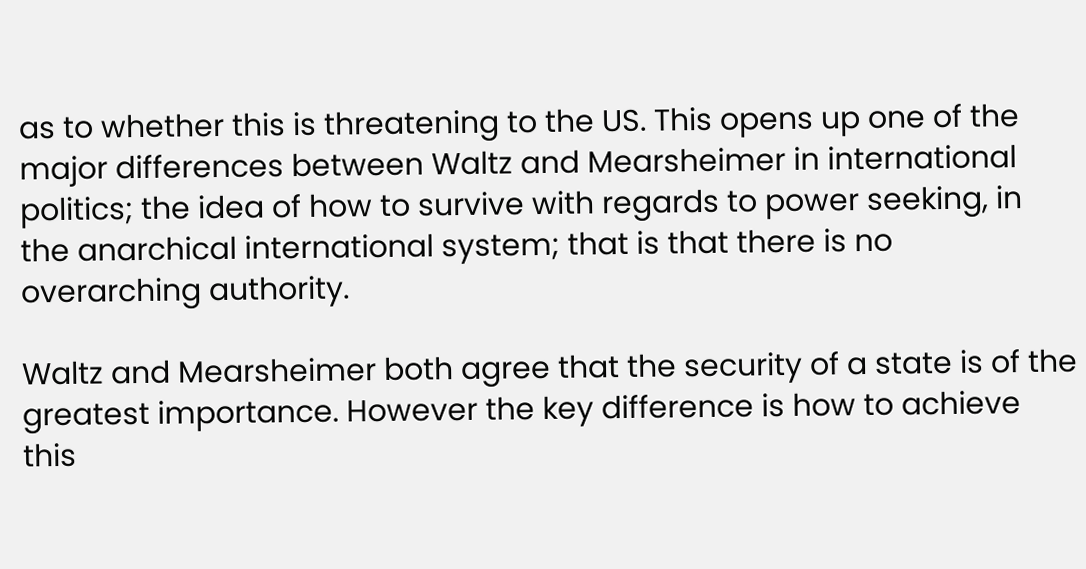as to whether this is threatening to the US. This opens up one of the major differences between Waltz and Mearsheimer in international politics; the idea of how to survive with regards to power seeking, in the anarchical international system; that is that there is no overarching authority.

Waltz and Mearsheimer both agree that the security of a state is of the greatest importance. However the key difference is how to achieve this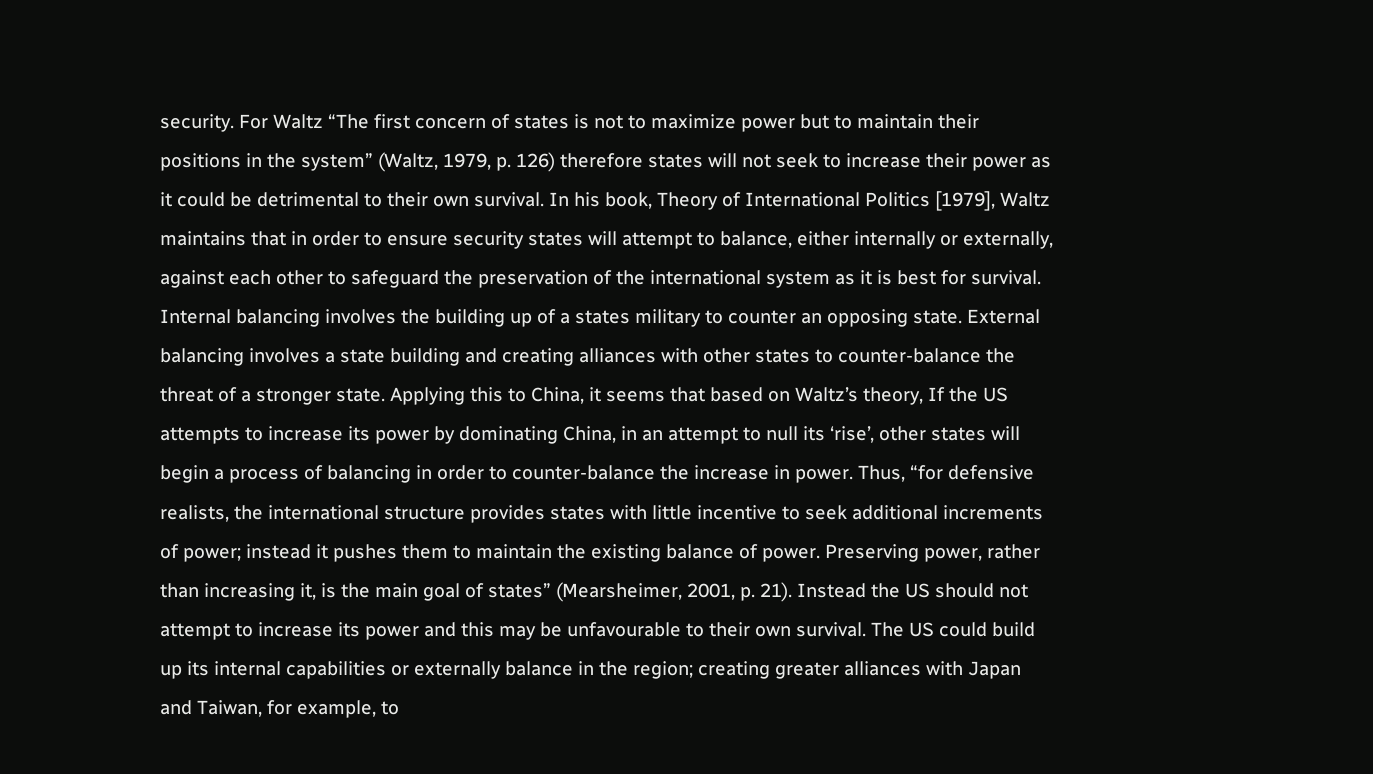security. For Waltz “The first concern of states is not to maximize power but to maintain their positions in the system” (Waltz, 1979, p. 126) therefore states will not seek to increase their power as it could be detrimental to their own survival. In his book, Theory of International Politics [1979], Waltz maintains that in order to ensure security states will attempt to balance, either internally or externally, against each other to safeguard the preservation of the international system as it is best for survival. Internal balancing involves the building up of a states military to counter an opposing state. External balancing involves a state building and creating alliances with other states to counter-balance the threat of a stronger state. Applying this to China, it seems that based on Waltz’s theory, If the US attempts to increase its power by dominating China, in an attempt to null its ‘rise’, other states will begin a process of balancing in order to counter-balance the increase in power. Thus, “for defensive realists, the international structure provides states with little incentive to seek additional increments of power; instead it pushes them to maintain the existing balance of power. Preserving power, rather than increasing it, is the main goal of states” (Mearsheimer, 2001, p. 21). Instead the US should not attempt to increase its power and this may be unfavourable to their own survival. The US could build up its internal capabilities or externally balance in the region; creating greater alliances with Japan and Taiwan, for example, to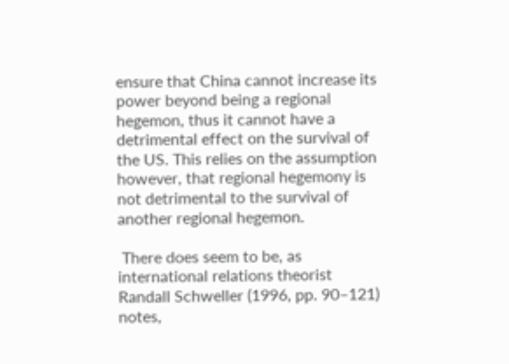ensure that China cannot increase its power beyond being a regional hegemon, thus it cannot have a detrimental effect on the survival of the US. This relies on the assumption however, that regional hegemony is not detrimental to the survival of another regional hegemon.

 There does seem to be, as international relations theorist Randall Schweller (1996, pp. 90–121) notes,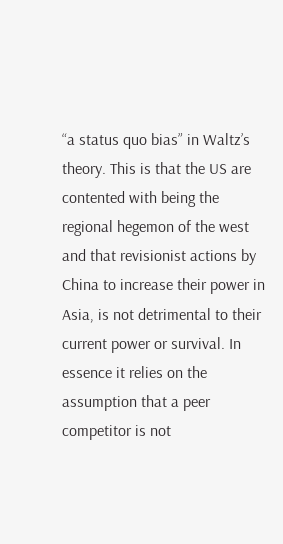“a status quo bias” in Waltz’s theory. This is that the US are contented with being the regional hegemon of the west and that revisionist actions by China to increase their power in Asia, is not detrimental to their current power or survival. In essence it relies on the assumption that a peer competitor is not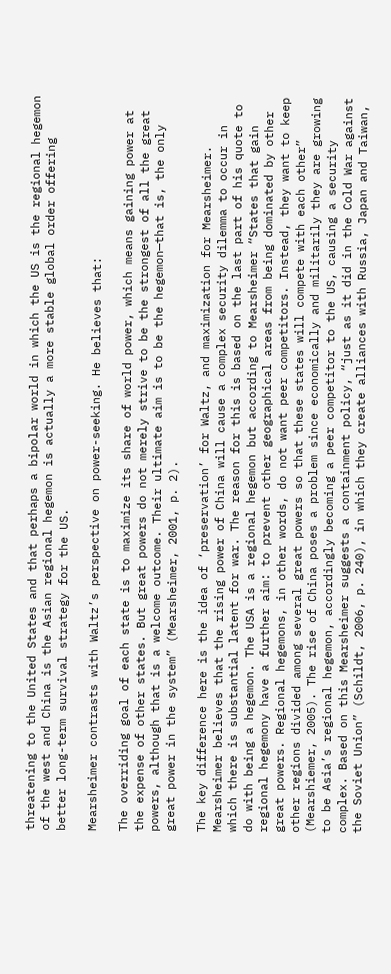threatening to the United States and that perhaps a bipolar world in which the US is the regional hegemon of the west and China is the Asian regional hegemon is actually a more stable global order offering better long-term survival strategy for the US.

Mearsheimer contrasts with Waltz’s perspective on power-seeking. He believes that:

The overriding goal of each state is to maximize its share of world power, which means gaining power at the expense of other states. But great powers do not merely strive to be the strongest of all the great powers, although that is a welcome outcome. Their ultimate aim is to be the hegemon—that is, the only great power in the system” (Mearsheimer, 2001, p. 2).

The key difference here is the idea of ‘preservation’ for Waltz, and maximization for Mearsheimer. Mearsheimer believes that the rising power of China will cause a complex security dilemma to occur in which there is substantial latent for war. The reason for this is based on the last part of his quote to do with being a hegemon. The USA is a regional hegemon but according to Mearsheimer “States that gain regional hegemony have a further aim: to prevent other geographical areas from being dominated by other great powers. Regional hegemons, in other words, do not want peer competitors. Instead, they want to keep other regions divided among several great powers so that these states will compete with each other” (Mearshiemer, 2005). The rise of China poses a problem since economically and militarily they are growing to be Asia’s regional hegemon, accordingly becoming a peer competitor to the US, causing a security complex. Based on this Mearsheimer suggests a containment policy, “just as it did in the Cold War against the Soviet Union” (Schildt, 2006, p. 240), in which they create alliances with Russia, Japan and Taiwan,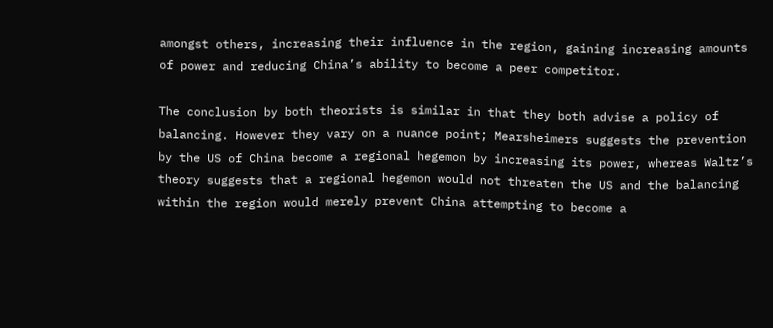amongst others, increasing their influence in the region, gaining increasing amounts of power and reducing China’s ability to become a peer competitor.

The conclusion by both theorists is similar in that they both advise a policy of balancing. However they vary on a nuance point; Mearsheimers suggests the prevention by the US of China become a regional hegemon by increasing its power, whereas Waltz’s theory suggests that a regional hegemon would not threaten the US and the balancing within the region would merely prevent China attempting to become a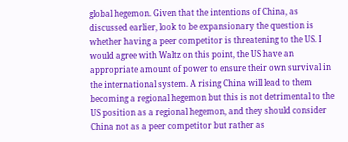global hegemon. Given that the intentions of China, as discussed earlier, look to be expansionary the question is whether having a peer competitor is threatening to the US. I would agree with Waltz on this point, the US have an appropriate amount of power to ensure their own survival in the international system. A rising China will lead to them becoming a regional hegemon but this is not detrimental to the US position as a regional hegemon, and they should consider China not as a peer competitor but rather as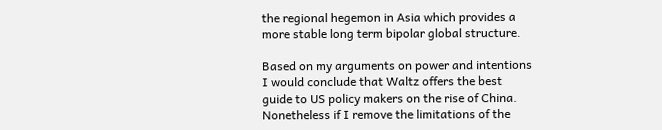the regional hegemon in Asia which provides a more stable long term bipolar global structure.

Based on my arguments on power and intentions I would conclude that Waltz offers the best guide to US policy makers on the rise of China. Nonetheless if I remove the limitations of the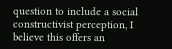question to include a social constructivist perception, I believe this offers an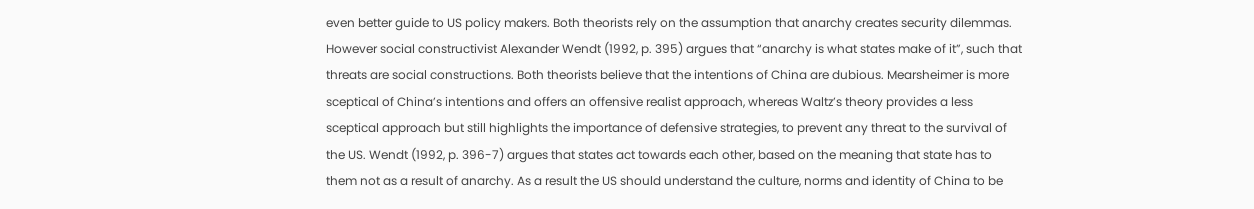even better guide to US policy makers. Both theorists rely on the assumption that anarchy creates security dilemmas. However social constructivist Alexander Wendt (1992, p. 395) argues that “anarchy is what states make of it”, such that threats are social constructions. Both theorists believe that the intentions of China are dubious. Mearsheimer is more sceptical of China’s intentions and offers an offensive realist approach, whereas Waltz’s theory provides a less sceptical approach but still highlights the importance of defensive strategies, to prevent any threat to the survival of the US. Wendt (1992, p. 396-7) argues that states act towards each other, based on the meaning that state has to them not as a result of anarchy. As a result the US should understand the culture, norms and identity of China to be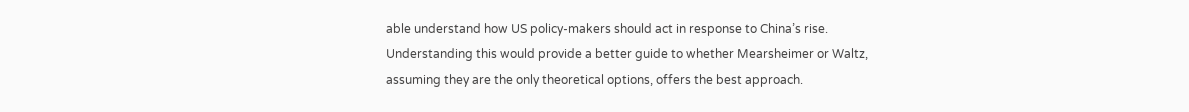able understand how US policy-makers should act in response to China’s rise. Understanding this would provide a better guide to whether Mearsheimer or Waltz, assuming they are the only theoretical options, offers the best approach.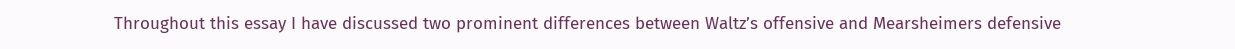Throughout this essay I have discussed two prominent differences between Waltz’s offensive and Mearsheimers defensive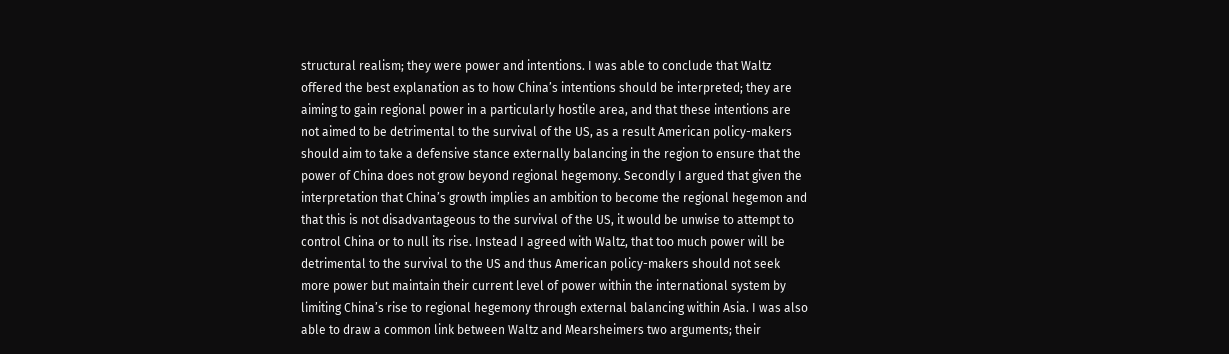structural realism; they were power and intentions. I was able to conclude that Waltz offered the best explanation as to how China’s intentions should be interpreted; they are aiming to gain regional power in a particularly hostile area, and that these intentions are not aimed to be detrimental to the survival of the US, as a result American policy-makers should aim to take a defensive stance externally balancing in the region to ensure that the power of China does not grow beyond regional hegemony. Secondly I argued that given the interpretation that China’s growth implies an ambition to become the regional hegemon and that this is not disadvantageous to the survival of the US, it would be unwise to attempt to control China or to null its rise. Instead I agreed with Waltz, that too much power will be detrimental to the survival to the US and thus American policy-makers should not seek more power but maintain their current level of power within the international system by limiting China’s rise to regional hegemony through external balancing within Asia. I was also able to draw a common link between Waltz and Mearsheimers two arguments; their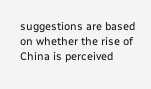suggestions are based on whether the rise of China is perceived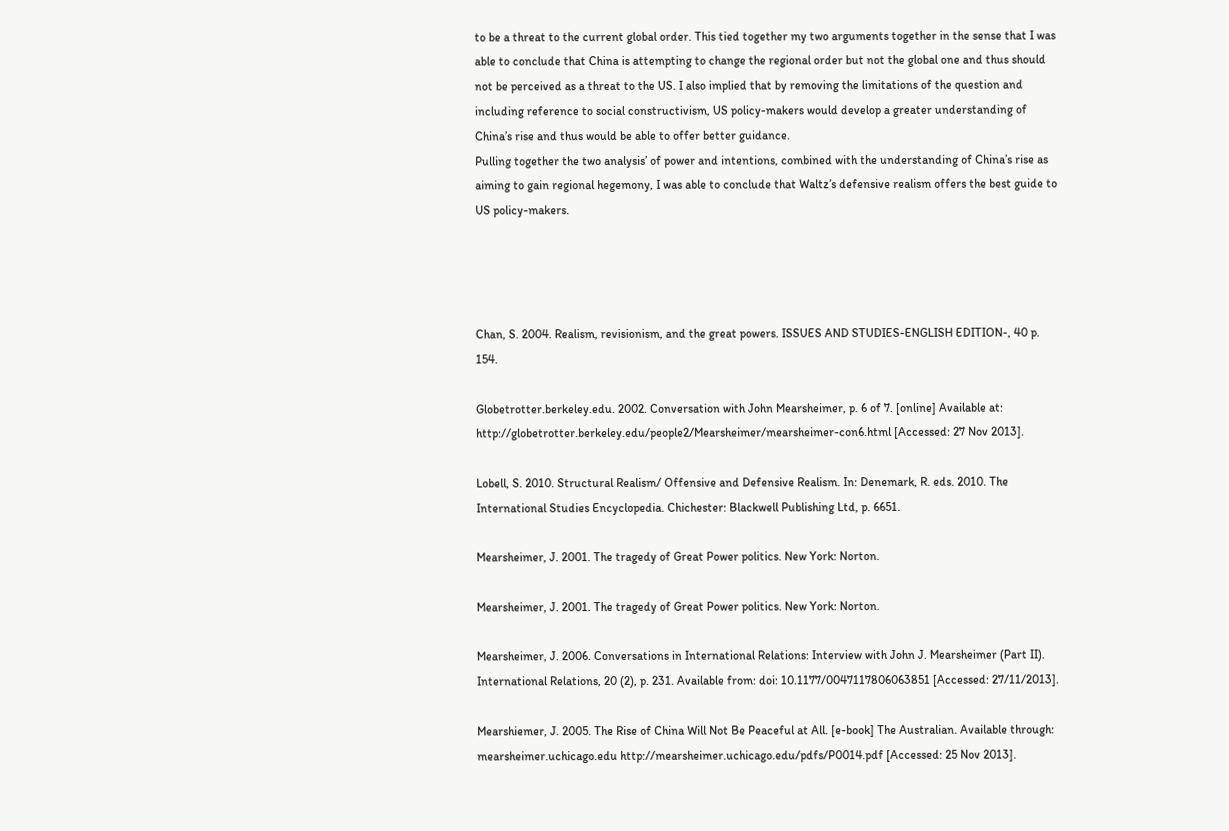to be a threat to the current global order. This tied together my two arguments together in the sense that I was able to conclude that China is attempting to change the regional order but not the global one and thus should not be perceived as a threat to the US. I also implied that by removing the limitations of the question and including reference to social constructivism, US policy-makers would develop a greater understanding of China’s rise and thus would be able to offer better guidance.
Pulling together the two analysis’ of power and intentions, combined with the understanding of China’s rise as aiming to gain regional hegemony, I was able to conclude that Waltz’s defensive realism offers the best guide to US policy-makers.




Chan, S. 2004. Realism, revisionism, and the great powers. ISSUES AND STUDIES-ENGLISH EDITION-, 40 p. 154.

Globetrotter.berkeley.edu. 2002. Conversation with John Mearsheimer, p. 6 of 7. [online] Available at: http://globetrotter.berkeley.edu/people2/Mearsheimer/mearsheimer-con6.html [Accessed: 27 Nov 2013].

Lobell, S. 2010. Structural Realism/ Offensive and Defensive Realism. In: Denemark, R. eds. 2010. The International Studies Encyclopedia. Chichester: Blackwell Publishing Ltd, p. 6651.

Mearsheimer, J. 2001. The tragedy of Great Power politics. New York: Norton.

Mearsheimer, J. 2001. The tragedy of Great Power politics. New York: Norton.

Mearsheimer, J. 2006. Conversations in International Relations: Interview with John J. Mearsheimer (Part II). International Relations, 20 (2), p. 231. Available from: doi: 10.1177/0047117806063851 [Accessed: 27/11/2013].

Mearshiemer, J. 2005. The Rise of China Will Not Be Peaceful at All. [e-book] The Australian. Available through: mearsheimer.uchicago.edu http://mearsheimer.uchicago.edu/pdfs/P0014.pdf [Accessed: 25 Nov 2013].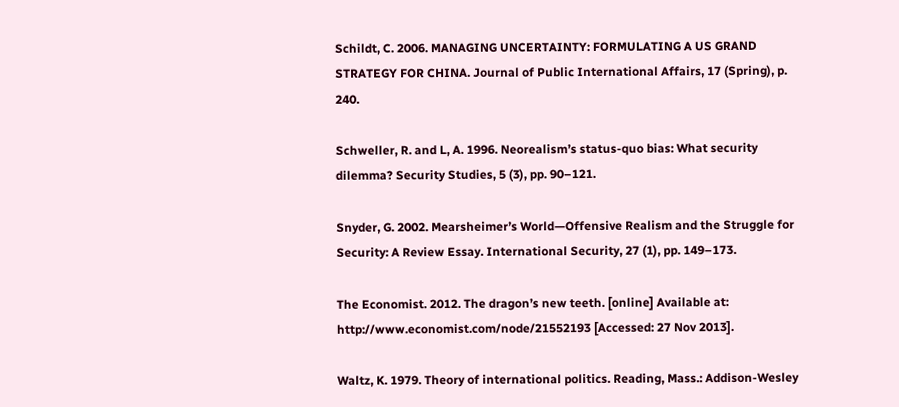Schildt, C. 2006. MANAGING UNCERTAINTY: FORMULATING A US GRAND STRATEGY FOR CHINA. Journal of Public International Affairs, 17 (Spring), p. 240.

Schweller, R. and L, A. 1996. Neorealism’s status-quo bias: What security dilemma? Security Studies, 5 (3), pp. 90–121.

Snyder, G. 2002. Mearsheimer’s World—Offensive Realism and the Struggle for Security: A Review Essay. International Security, 27 (1), pp. 149–173.

The Economist. 2012. The dragon’s new teeth. [online] Available at: http://www.economist.com/node/21552193 [Accessed: 27 Nov 2013].

Waltz, K. 1979. Theory of international politics. Reading, Mass.: Addison-Wesley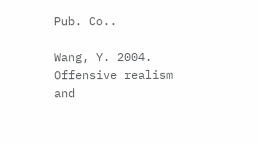Pub. Co..

Wang, Y. 2004. Offensive realism and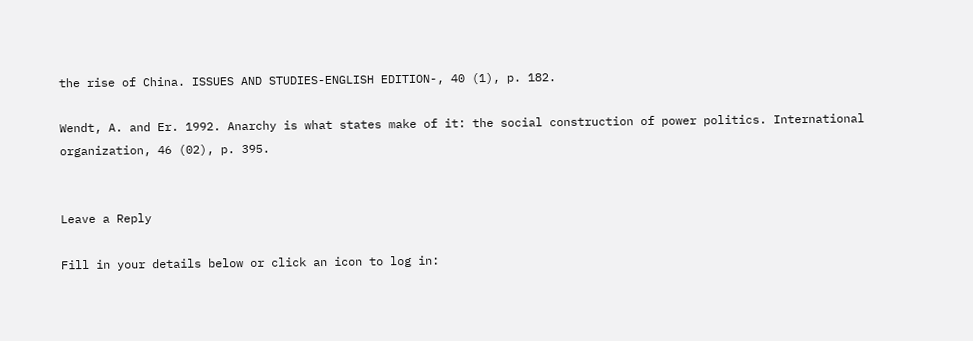the rise of China. ISSUES AND STUDIES-ENGLISH EDITION-, 40 (1), p. 182.

Wendt, A. and Er. 1992. Anarchy is what states make of it: the social construction of power politics. International organization, 46 (02), p. 395.


Leave a Reply

Fill in your details below or click an icon to log in: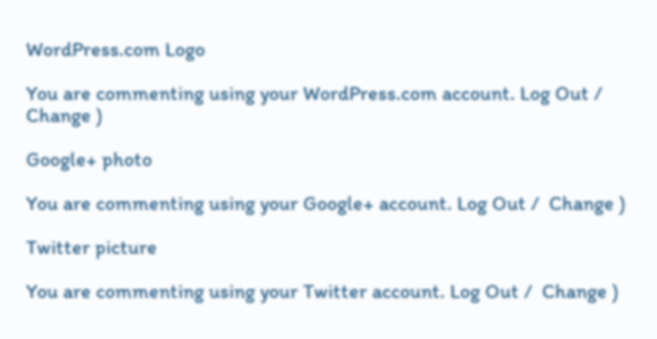WordPress.com Logo

You are commenting using your WordPress.com account. Log Out /  Change )

Google+ photo

You are commenting using your Google+ account. Log Out /  Change )

Twitter picture

You are commenting using your Twitter account. Log Out /  Change )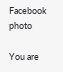Facebook photo

You are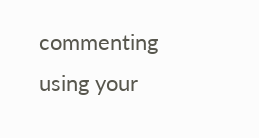commenting using your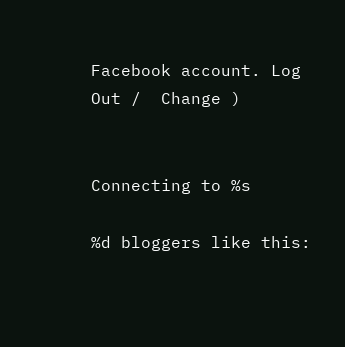Facebook account. Log Out /  Change )


Connecting to %s

%d bloggers like this: